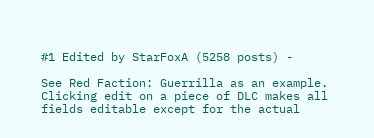#1 Edited by StarFoxA (5258 posts) -

See Red Faction: Guerrilla as an example. Clicking edit on a piece of DLC makes all fields editable except for the actual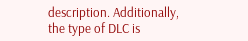description. Additionally, the type of DLC is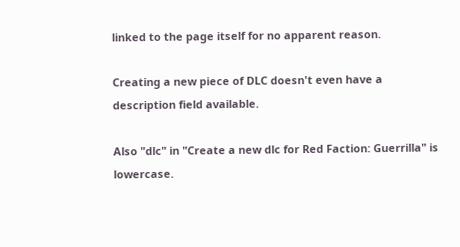linked to the page itself for no apparent reason.

Creating a new piece of DLC doesn't even have a description field available.

Also "dlc" in "Create a new dlc for Red Faction: Guerrilla" is lowercase.